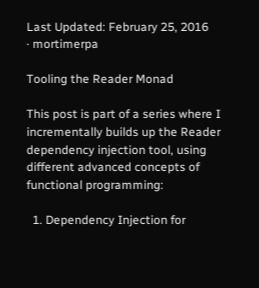Last Updated: February 25, 2016
· mortimerpa

Tooling the Reader Monad

This post is part of a series where I incrementally builds up the Reader dependency injection tool, using different advanced concepts of functional programming:

  1. Dependency Injection for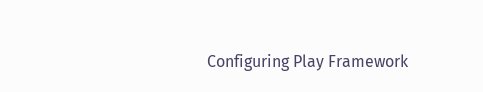Configuring Play Framework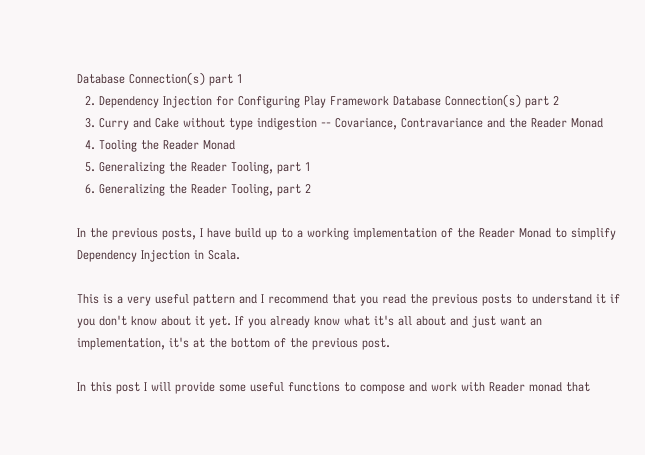Database Connection(s) part 1
  2. Dependency Injection for Configuring Play Framework Database Connection(s) part 2
  3. Curry and Cake without type indigestion -- Covariance, Contravariance and the Reader Monad
  4. Tooling the Reader Monad
  5. Generalizing the Reader Tooling, part 1
  6. Generalizing the Reader Tooling, part 2

In the previous posts, I have build up to a working implementation of the Reader Monad to simplify Dependency Injection in Scala.

This is a very useful pattern and I recommend that you read the previous posts to understand it if you don't know about it yet. If you already know what it's all about and just want an implementation, it's at the bottom of the previous post.

In this post I will provide some useful functions to compose and work with Reader monad that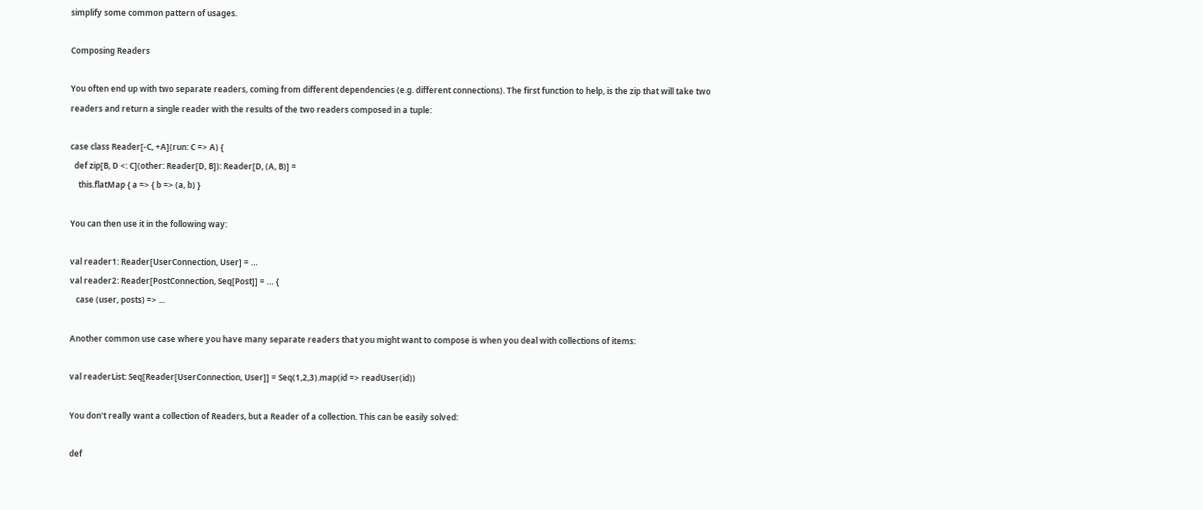simplify some common pattern of usages.

Composing Readers

You often end up with two separate readers, coming from different dependencies (e.g. different connections). The first function to help, is the zip that will take two readers and return a single reader with the results of the two readers composed in a tuple:

case class Reader[-C, +A](run: C => A) {
  def zip[B, D <: C](other: Reader[D, B]): Reader[D, (A, B)] =
    this.flatMap { a => { b => (a, b) }

You can then use it in the following way:

val reader1: Reader[UserConnection, User] = …
val reader2: Reader[PostConnection, Seq[Post]] = … {
   case (user, posts) => ...

Another common use case where you have many separate readers that you might want to compose is when you deal with collections of items:

val readerList: Seq[Reader[UserConnection, User]] = Seq(1,2,3).map(id => readUser(id))

You don't really want a collection of Readers, but a Reader of a collection. This can be easily solved:

def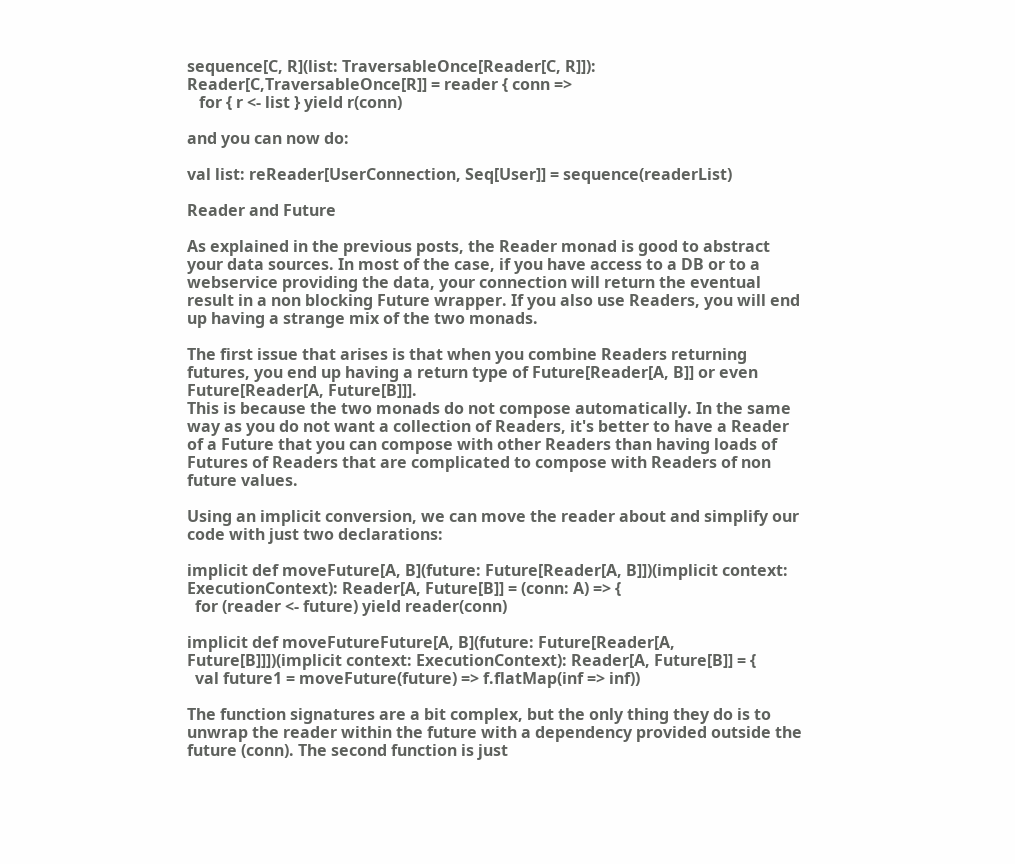sequence[C, R](list: TraversableOnce[Reader[C, R]]): Reader[C,TraversableOnce[R]] = reader { conn =>
   for { r <- list } yield r(conn)

and you can now do:

val list: reReader[UserConnection, Seq[User]] = sequence(readerList)

Reader and Future

As explained in the previous posts, the Reader monad is good to abstract your data sources. In most of the case, if you have access to a DB or to a webservice providing the data, your connection will return the eventual result in a non blocking Future wrapper. If you also use Readers, you will end up having a strange mix of the two monads.

The first issue that arises is that when you combine Readers returning futures, you end up having a return type of Future[Reader[A, B]] or even Future[Reader[A, Future[B]]].
This is because the two monads do not compose automatically. In the same way as you do not want a collection of Readers, it's better to have a Reader of a Future that you can compose with other Readers than having loads of Futures of Readers that are complicated to compose with Readers of non future values.

Using an implicit conversion, we can move the reader about and simplify our code with just two declarations:

implicit def moveFuture[A, B](future: Future[Reader[A, B]])(implicit context: ExecutionContext): Reader[A, Future[B]] = (conn: A) => {
  for (reader <- future) yield reader(conn)

implicit def moveFutureFuture[A, B](future: Future[Reader[A, Future[B]]])(implicit context: ExecutionContext): Reader[A, Future[B]] = {
  val future1 = moveFuture(future) => f.flatMap(inf => inf))

The function signatures are a bit complex, but the only thing they do is to unwrap the reader within the future with a dependency provided outside the future (conn). The second function is just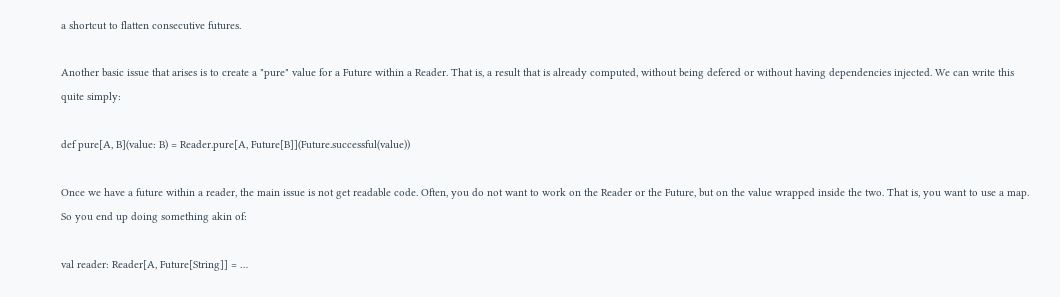a shortcut to flatten consecutive futures.

Another basic issue that arises is to create a "pure" value for a Future within a Reader. That is, a result that is already computed, without being defered or without having dependencies injected. We can write this quite simply:

def pure[A, B](value: B) = Reader.pure[A, Future[B]](Future.successful(value))

Once we have a future within a reader, the main issue is not get readable code. Often, you do not want to work on the Reader or the Future, but on the value wrapped inside the two. That is, you want to use a map. So you end up doing something akin of:

val reader: Reader[A, Future[String]] = …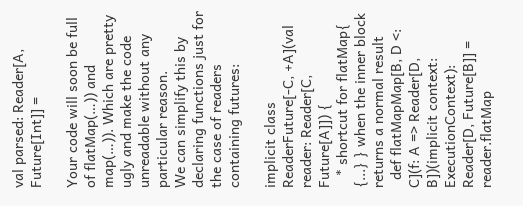val parsed: Reader[A, Future[Int]] =

Your code will soon be full of flatMap(…)) and map(…)). Which are pretty ugly and make the code unreadable without any particular reason.
We can simplify this by declaring functions just for the case of readers containing futures:

implicit class ReaderFuture[-C, +A](val reader: Reader[C, Future[A]]) {
   * shortcut for flatMap{ {...} } when the inner block returns a normal result
  def flatMapMap[B, D <: C](f: A => Reader[D, B])(implicit context: ExecutionContext): Reader[D, Future[B]] = reader.flatMap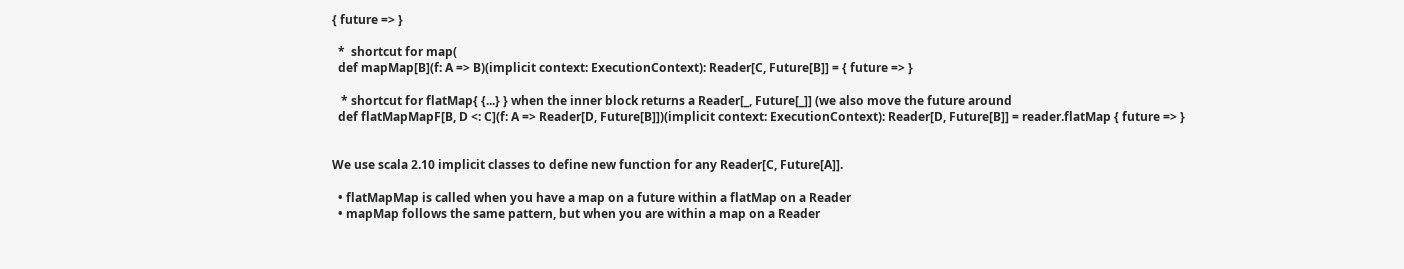{ future => }

  *  shortcut for map(
  def mapMap[B](f: A => B)(implicit context: ExecutionContext): Reader[C, Future[B]] = { future => }

   * shortcut for flatMap{ {...} } when the inner block returns a Reader[_, Future[_]] (we also move the future around
  def flatMapMapF[B, D <: C](f: A => Reader[D, Future[B]])(implicit context: ExecutionContext): Reader[D, Future[B]] = reader.flatMap { future => }


We use scala 2.10 implicit classes to define new function for any Reader[C, Future[A]].

  • flatMapMap is called when you have a map on a future within a flatMap on a Reader
  • mapMap follows the same pattern, but when you are within a map on a Reader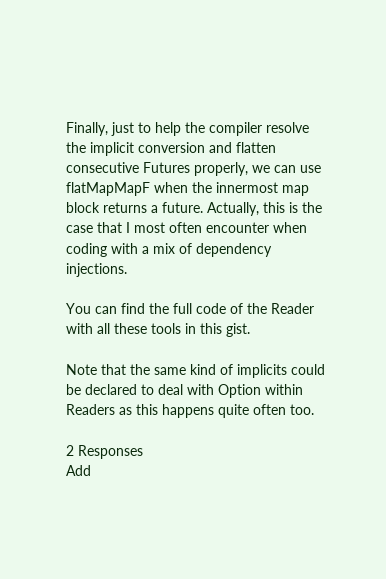Finally, just to help the compiler resolve the implicit conversion and flatten consecutive Futures properly, we can use flatMapMapF when the innermost map block returns a future. Actually, this is the case that I most often encounter when coding with a mix of dependency injections.

You can find the full code of the Reader with all these tools in this gist.

Note that the same kind of implicits could be declared to deal with Option within Readers as this happens quite often too.

2 Responses
Add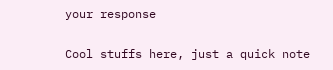your response

Cool stuffs here, just a quick note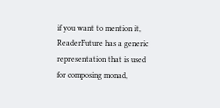if you want to mention it, ReaderFuture has a generic representation that is used for composing monad,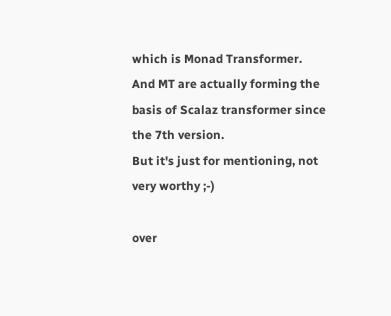which is Monad Transformer.
And MT are actually forming the basis of Scalaz transformer since the 7th version.
But it's just for mentioning, not very worthy ;-)

over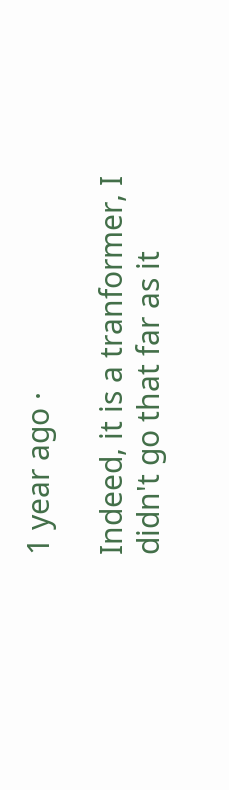1 year ago ·

Indeed, it is a tranformer, I didn't go that far as it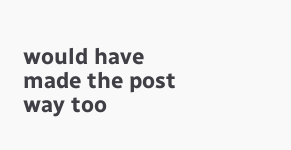would have made the post way too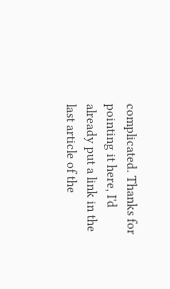complicated. Thanks for pointing it here, I'd already put a link in the last article of the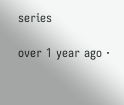series

over 1 year ago ·